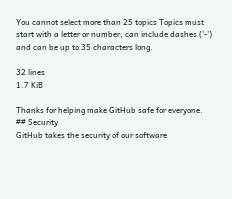You cannot select more than 25 topics Topics must start with a letter or number, can include dashes ('-') and can be up to 35 characters long.

32 lines
1.7 KiB

Thanks for helping make GitHub safe for everyone.
## Security
GitHub takes the security of our software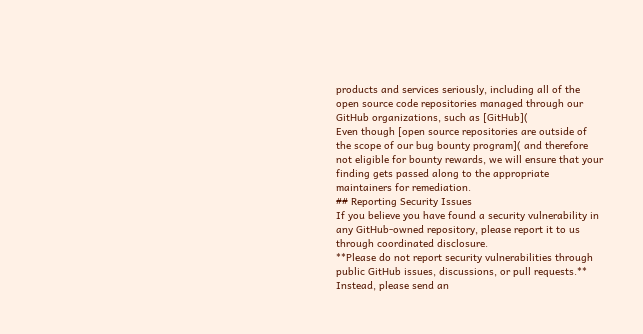products and services seriously, including all of the open source code repositories managed through our GitHub organizations, such as [GitHub](
Even though [open source repositories are outside of the scope of our bug bounty program]( and therefore not eligible for bounty rewards, we will ensure that your finding gets passed along to the appropriate maintainers for remediation.
## Reporting Security Issues
If you believe you have found a security vulnerability in any GitHub-owned repository, please report it to us through coordinated disclosure.
**Please do not report security vulnerabilities through public GitHub issues, discussions, or pull requests.**
Instead, please send an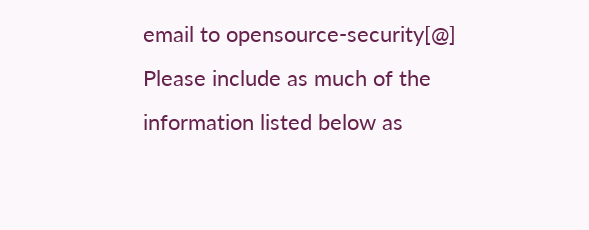email to opensource-security[@]
Please include as much of the information listed below as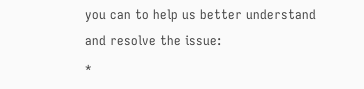you can to help us better understand and resolve the issue:
*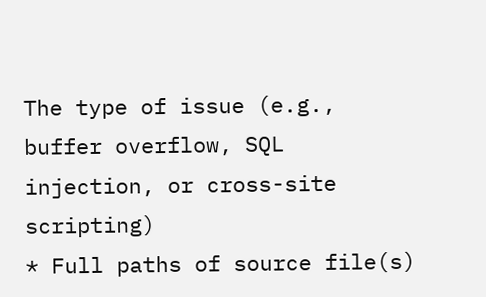The type of issue (e.g., buffer overflow, SQL injection, or cross-site scripting)
* Full paths of source file(s)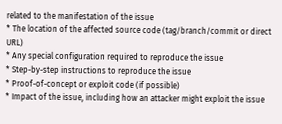related to the manifestation of the issue
* The location of the affected source code (tag/branch/commit or direct URL)
* Any special configuration required to reproduce the issue
* Step-by-step instructions to reproduce the issue
* Proof-of-concept or exploit code (if possible)
* Impact of the issue, including how an attacker might exploit the issue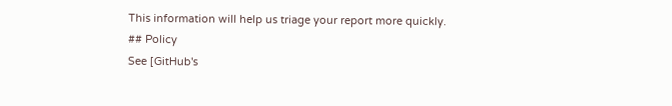This information will help us triage your report more quickly.
## Policy
See [GitHub's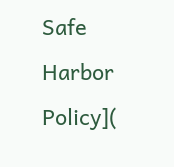Safe Harbor Policy](